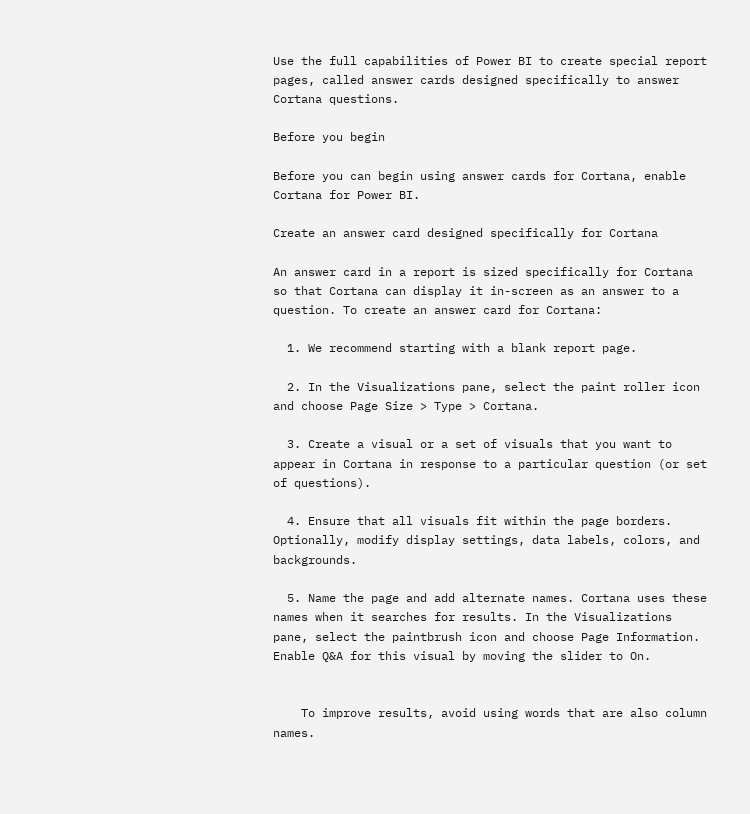Use the full capabilities of Power BI to create special report pages, called answer cards designed specifically to answer Cortana questions.

Before you begin

Before you can begin using answer cards for Cortana, enable Cortana for Power BI.

Create an answer card designed specifically for Cortana

An answer card in a report is sized specifically for Cortana so that Cortana can display it in-screen as an answer to a question. To create an answer card for Cortana:

  1. We recommend starting with a blank report page.

  2. In the Visualizations pane, select the paint roller icon and choose Page Size > Type > Cortana.

  3. Create a visual or a set of visuals that you want to appear in Cortana in response to a particular question (or set of questions).

  4. Ensure that all visuals fit within the page borders. Optionally, modify display settings, data labels, colors, and backgrounds.

  5. Name the page and add alternate names. Cortana uses these names when it searches for results. In the Visualizations pane, select the paintbrush icon and choose Page Information. Enable Q&A for this visual by moving the slider to On.


    To improve results, avoid using words that are also column names.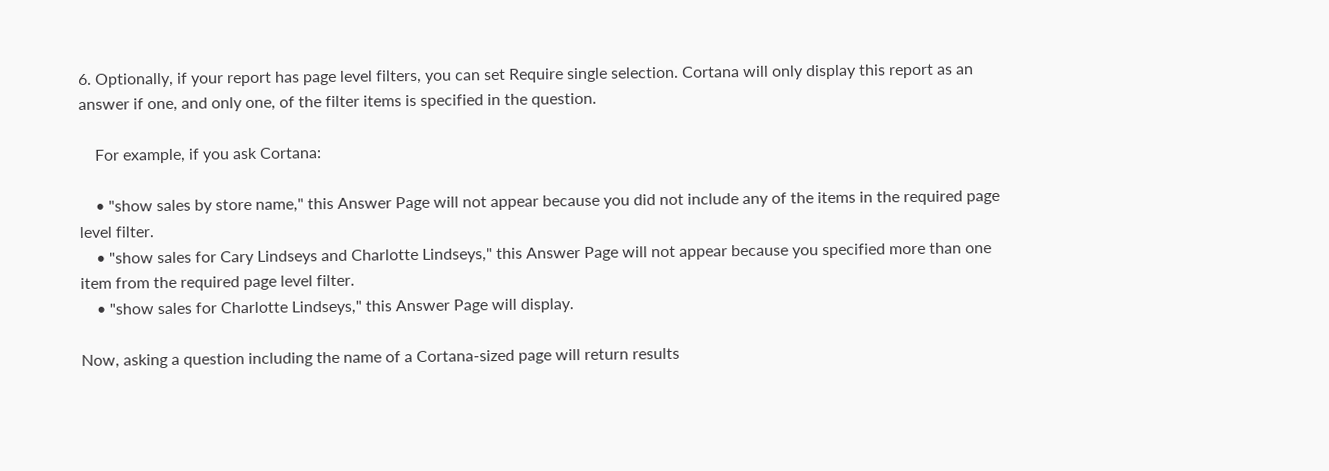6. Optionally, if your report has page level filters, you can set Require single selection. Cortana will only display this report as an answer if one, and only one, of the filter items is specified in the question.

    For example, if you ask Cortana:

    • "show sales by store name," this Answer Page will not appear because you did not include any of the items in the required page level filter.
    • "show sales for Cary Lindseys and Charlotte Lindseys," this Answer Page will not appear because you specified more than one item from the required page level filter.
    • "show sales for Charlotte Lindseys," this Answer Page will display.

Now, asking a question including the name of a Cortana-sized page will return results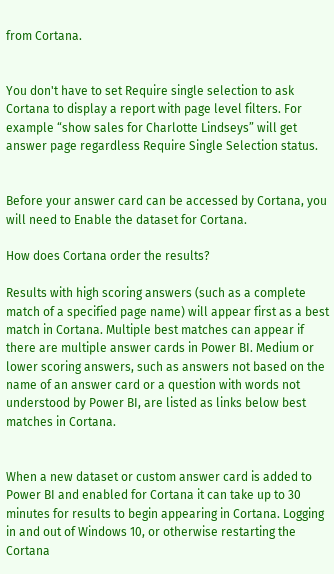from Cortana.


You don't have to set Require single selection to ask Cortana to display a report with page level filters. For example “show sales for Charlotte Lindseys” will get answer page regardless Require Single Selection status.


Before your answer card can be accessed by Cortana, you will need to Enable the dataset for Cortana.

How does Cortana order the results?

Results with high scoring answers (such as a complete match of a specified page name) will appear first as a best match in Cortana. Multiple best matches can appear if there are multiple answer cards in Power BI. Medium or lower scoring answers, such as answers not based on the name of an answer card or a question with words not understood by Power BI, are listed as links below best matches in Cortana.


When a new dataset or custom answer card is added to Power BI and enabled for Cortana it can take up to 30 minutes for results to begin appearing in Cortana. Logging in and out of Windows 10, or otherwise restarting the Cortana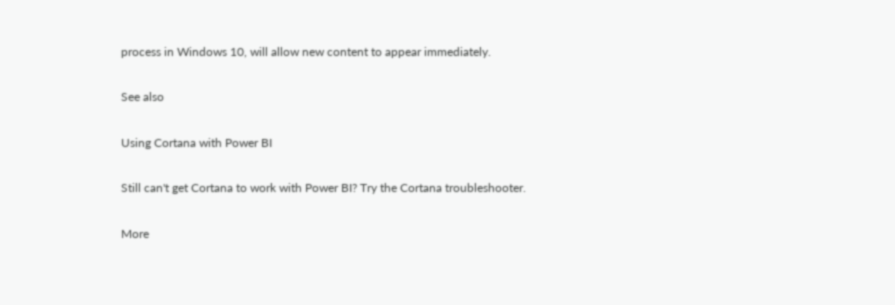process in Windows 10, will allow new content to appear immediately.

See also

Using Cortana with Power BI

Still can't get Cortana to work with Power BI? Try the Cortana troubleshooter.

More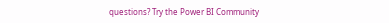questions? Try the Power BI Community